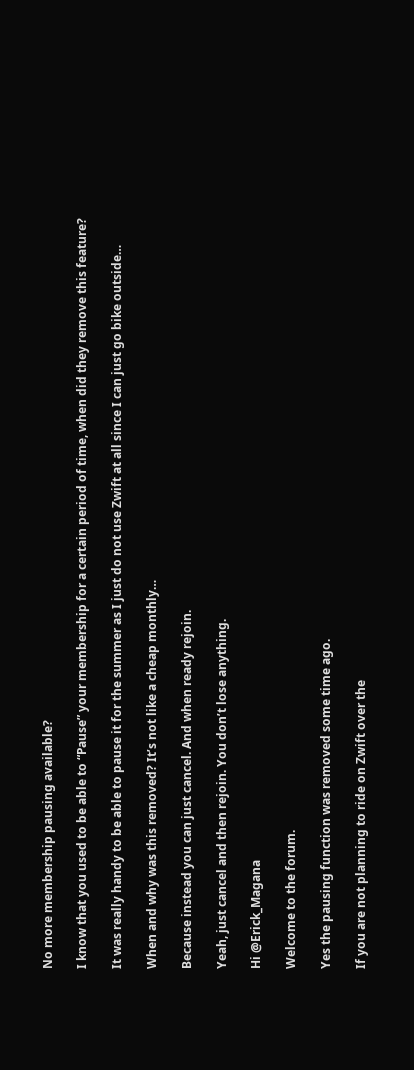No more membership pausing available?

I know that you used to be able to “Pause” your membership for a certain period of time, when did they remove this feature?

It was really handy to be able to pause it for the summer as I just do not use Zwift at all since I can just go bike outside…

When and why was this removed? It’s not like a cheap monthly…

Because instead you can just cancel. And when ready rejoin.

Yeah, just cancel and then rejoin. You don’t lose anything.

Hi @Erick_Magana

Welcome to the forum.

Yes the pausing function was removed some time ago.

If you are not planning to ride on Zwift over the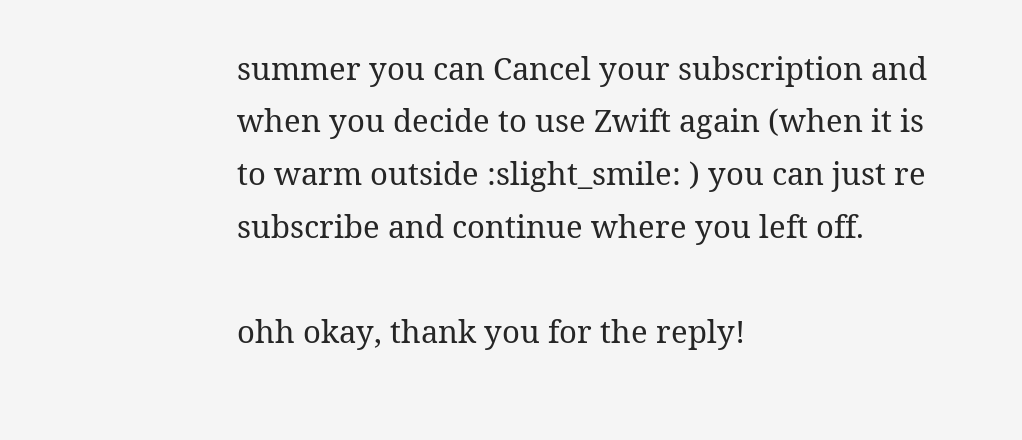summer you can Cancel your subscription and when you decide to use Zwift again (when it is to warm outside :slight_smile: ) you can just re subscribe and continue where you left off.

ohh okay, thank you for the reply!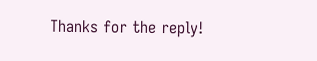Thanks for the reply!